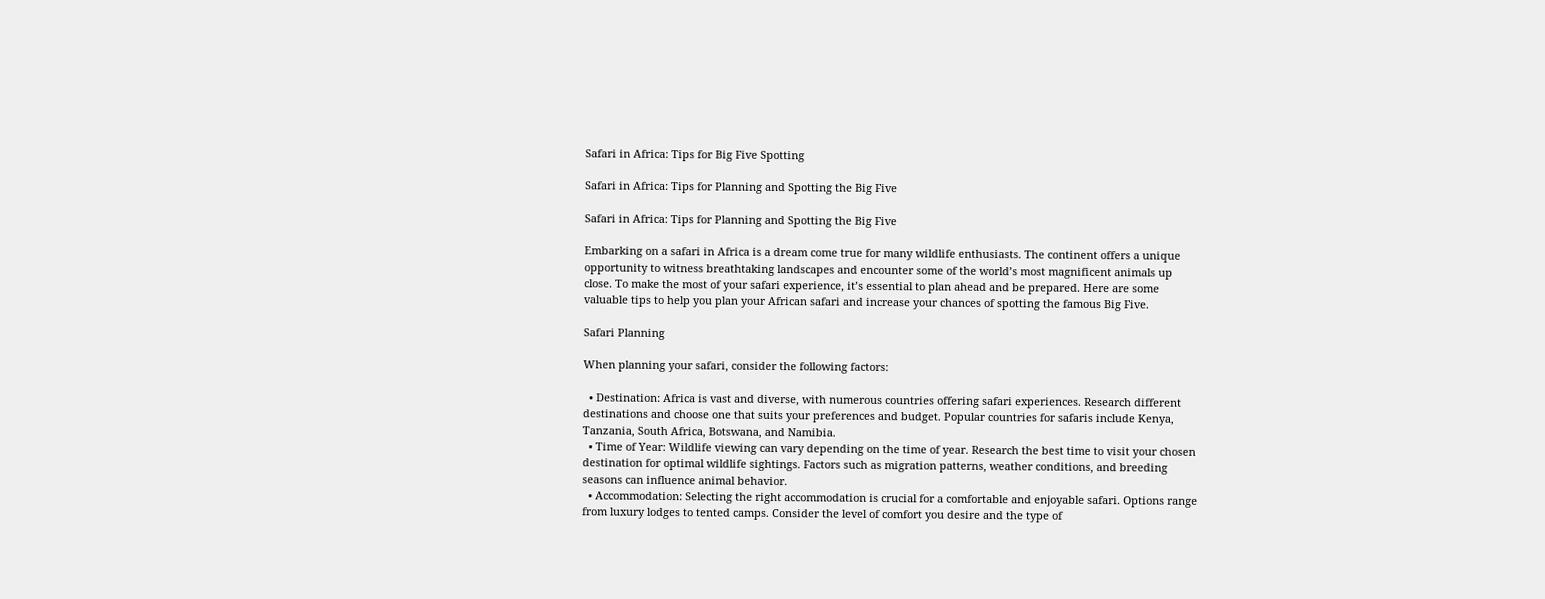Safari in Africa: Tips for Big Five Spotting

Safari in Africa: Tips for Planning and Spotting the Big Five

Safari in Africa: Tips for Planning and Spotting the Big Five

Embarking on a safari in Africa is a dream come true for many wildlife enthusiasts. The continent offers a unique opportunity to witness breathtaking landscapes and encounter some of the world’s most magnificent animals up close. To make the most of your safari experience, it’s essential to plan ahead and be prepared. Here are some valuable tips to help you plan your African safari and increase your chances of spotting the famous Big Five.

Safari Planning

When planning your safari, consider the following factors:

  • Destination: Africa is vast and diverse, with numerous countries offering safari experiences. Research different destinations and choose one that suits your preferences and budget. Popular countries for safaris include Kenya, Tanzania, South Africa, Botswana, and Namibia.
  • Time of Year: Wildlife viewing can vary depending on the time of year. Research the best time to visit your chosen destination for optimal wildlife sightings. Factors such as migration patterns, weather conditions, and breeding seasons can influence animal behavior.
  • Accommodation: Selecting the right accommodation is crucial for a comfortable and enjoyable safari. Options range from luxury lodges to tented camps. Consider the level of comfort you desire and the type of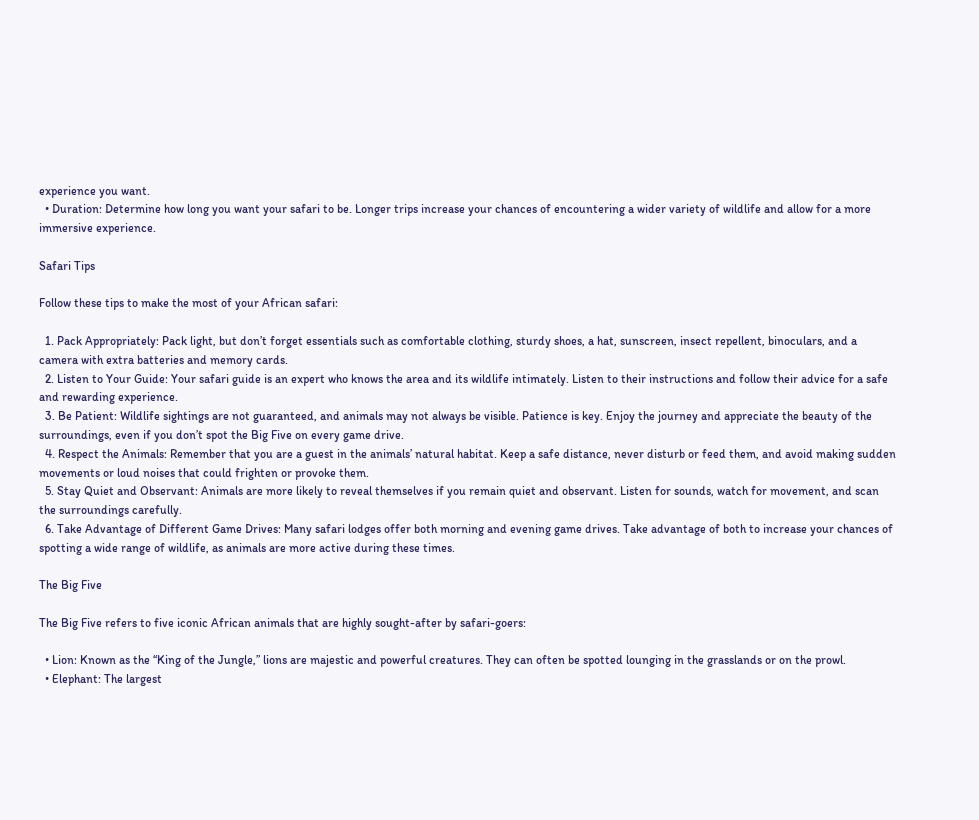experience you want.
  • Duration: Determine how long you want your safari to be. Longer trips increase your chances of encountering a wider variety of wildlife and allow for a more immersive experience.

Safari Tips

Follow these tips to make the most of your African safari:

  1. Pack Appropriately: Pack light, but don’t forget essentials such as comfortable clothing, sturdy shoes, a hat, sunscreen, insect repellent, binoculars, and a camera with extra batteries and memory cards.
  2. Listen to Your Guide: Your safari guide is an expert who knows the area and its wildlife intimately. Listen to their instructions and follow their advice for a safe and rewarding experience.
  3. Be Patient: Wildlife sightings are not guaranteed, and animals may not always be visible. Patience is key. Enjoy the journey and appreciate the beauty of the surroundings, even if you don’t spot the Big Five on every game drive.
  4. Respect the Animals: Remember that you are a guest in the animals’ natural habitat. Keep a safe distance, never disturb or feed them, and avoid making sudden movements or loud noises that could frighten or provoke them.
  5. Stay Quiet and Observant: Animals are more likely to reveal themselves if you remain quiet and observant. Listen for sounds, watch for movement, and scan the surroundings carefully.
  6. Take Advantage of Different Game Drives: Many safari lodges offer both morning and evening game drives. Take advantage of both to increase your chances of spotting a wide range of wildlife, as animals are more active during these times.

The Big Five

The Big Five refers to five iconic African animals that are highly sought-after by safari-goers:

  • Lion: Known as the “King of the Jungle,” lions are majestic and powerful creatures. They can often be spotted lounging in the grasslands or on the prowl.
  • Elephant: The largest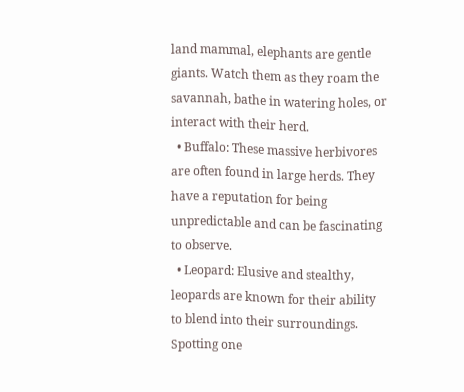land mammal, elephants are gentle giants. Watch them as they roam the savannah, bathe in watering holes, or interact with their herd.
  • Buffalo: These massive herbivores are often found in large herds. They have a reputation for being unpredictable and can be fascinating to observe.
  • Leopard: Elusive and stealthy, leopards are known for their ability to blend into their surroundings. Spotting one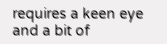requires a keen eye and a bit of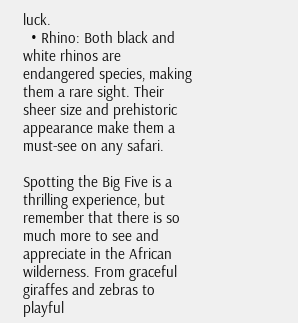luck.
  • Rhino: Both black and white rhinos are endangered species, making them a rare sight. Their sheer size and prehistoric appearance make them a must-see on any safari.

Spotting the Big Five is a thrilling experience, but remember that there is so much more to see and appreciate in the African wilderness. From graceful giraffes and zebras to playful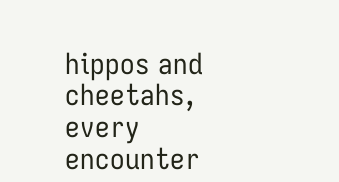hippos and cheetahs, every encounter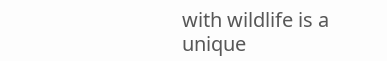with wildlife is a unique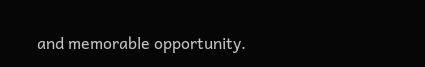and memorable opportunity.